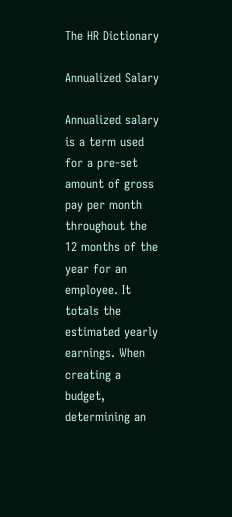The HR Dictionary

Annualized Salary

Annualized salary is a term used for a pre-set amount of gross pay per month throughout the 12 months of the year for an employee. It totals the estimated yearly earnings. When creating a budget, determining an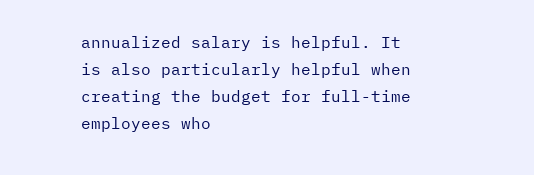annualized salary is helpful. It is also particularly helpful when creating the budget for full-time employees who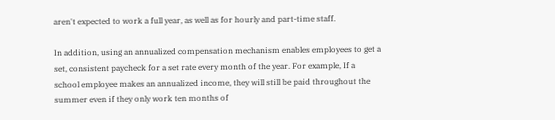aren't expected to work a full year, as well as for hourly and part-time staff.

In addition, using an annualized compensation mechanism enables employees to get a set, consistent paycheck for a set rate every month of the year. For example, If a school employee makes an annualized income, they will still be paid throughout the summer even if they only work ten months of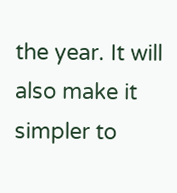the year. It will also make it simpler to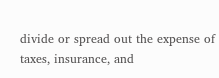divide or spread out the expense of taxes, insurance, and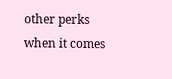other perks when it comes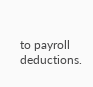to payroll deductions.